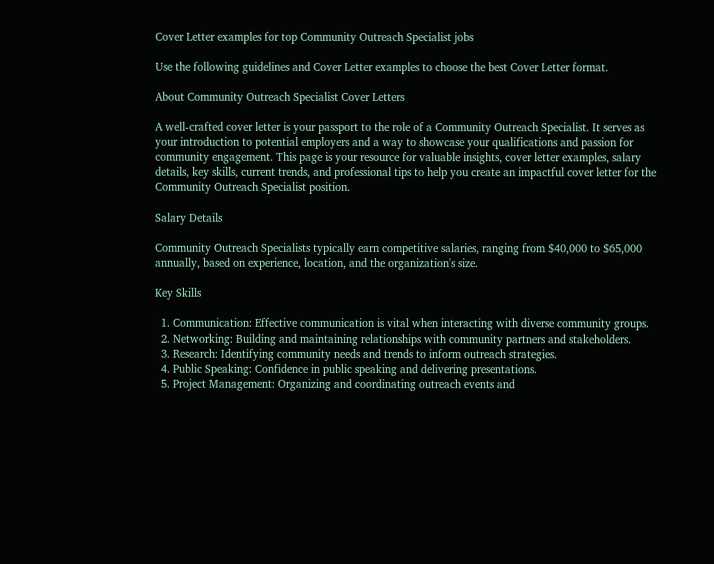Cover Letter examples for top Community Outreach Specialist jobs

Use the following guidelines and Cover Letter examples to choose the best Cover Letter format.

About Community Outreach Specialist Cover Letters

A well-crafted cover letter is your passport to the role of a Community Outreach Specialist. It serves as your introduction to potential employers and a way to showcase your qualifications and passion for community engagement. This page is your resource for valuable insights, cover letter examples, salary details, key skills, current trends, and professional tips to help you create an impactful cover letter for the Community Outreach Specialist position.

Salary Details

Community Outreach Specialists typically earn competitive salaries, ranging from $40,000 to $65,000 annually, based on experience, location, and the organization's size.

Key Skills

  1. Communication: Effective communication is vital when interacting with diverse community groups.
  2. Networking: Building and maintaining relationships with community partners and stakeholders.
  3. Research: Identifying community needs and trends to inform outreach strategies.
  4. Public Speaking: Confidence in public speaking and delivering presentations.
  5. Project Management: Organizing and coordinating outreach events and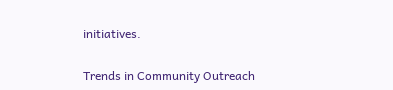initiatives.

Trends in Community Outreach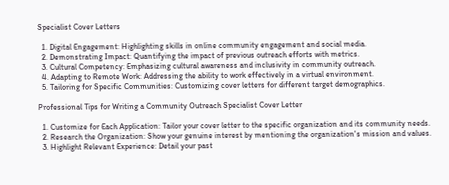Specialist Cover Letters

  1. Digital Engagement: Highlighting skills in online community engagement and social media.
  2. Demonstrating Impact: Quantifying the impact of previous outreach efforts with metrics.
  3. Cultural Competency: Emphasizing cultural awareness and inclusivity in community outreach.
  4. Adapting to Remote Work: Addressing the ability to work effectively in a virtual environment.
  5. Tailoring for Specific Communities: Customizing cover letters for different target demographics.

Professional Tips for Writing a Community Outreach Specialist Cover Letter

  1. Customize for Each Application: Tailor your cover letter to the specific organization and its community needs.
  2. Research the Organization: Show your genuine interest by mentioning the organization's mission and values.
  3. Highlight Relevant Experience: Detail your past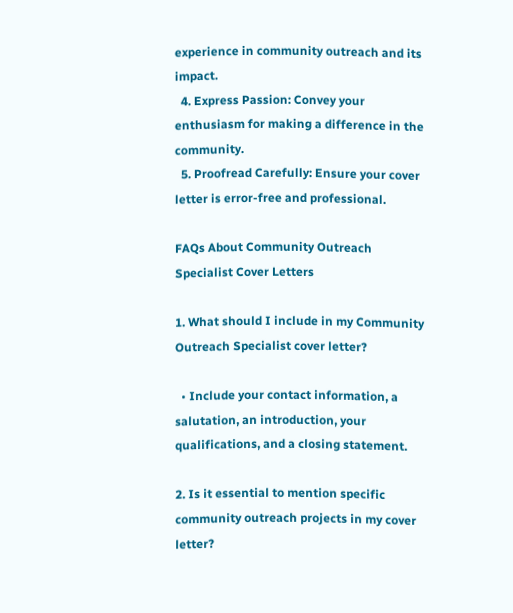experience in community outreach and its impact.
  4. Express Passion: Convey your enthusiasm for making a difference in the community.
  5. Proofread Carefully: Ensure your cover letter is error-free and professional.

FAQs About Community Outreach Specialist Cover Letters

1. What should I include in my Community Outreach Specialist cover letter?

  • Include your contact information, a salutation, an introduction, your qualifications, and a closing statement.

2. Is it essential to mention specific community outreach projects in my cover letter?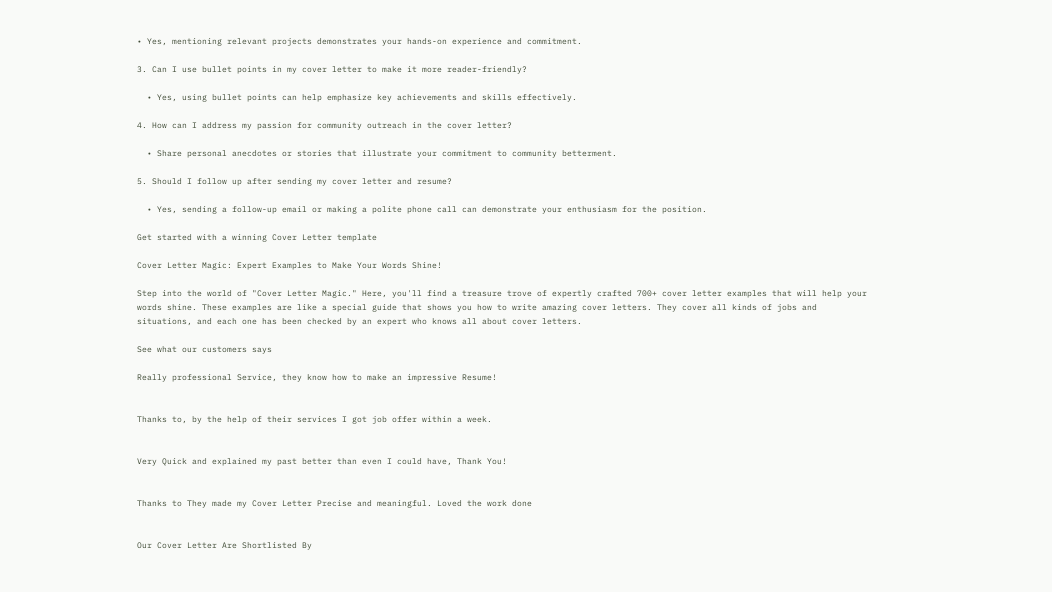• Yes, mentioning relevant projects demonstrates your hands-on experience and commitment.

3. Can I use bullet points in my cover letter to make it more reader-friendly?

  • Yes, using bullet points can help emphasize key achievements and skills effectively.

4. How can I address my passion for community outreach in the cover letter?

  • Share personal anecdotes or stories that illustrate your commitment to community betterment.

5. Should I follow up after sending my cover letter and resume?

  • Yes, sending a follow-up email or making a polite phone call can demonstrate your enthusiasm for the position.

Get started with a winning Cover Letter template

Cover Letter Magic: Expert Examples to Make Your Words Shine!

Step into the world of "Cover Letter Magic." Here, you'll find a treasure trove of expertly crafted 700+ cover letter examples that will help your words shine. These examples are like a special guide that shows you how to write amazing cover letters. They cover all kinds of jobs and situations, and each one has been checked by an expert who knows all about cover letters.

See what our customers says

Really professional Service, they know how to make an impressive Resume!


Thanks to, by the help of their services I got job offer within a week.


Very Quick and explained my past better than even I could have, Thank You!


Thanks to They made my Cover Letter Precise and meaningful. Loved the work done


Our Cover Letter Are Shortlisted By